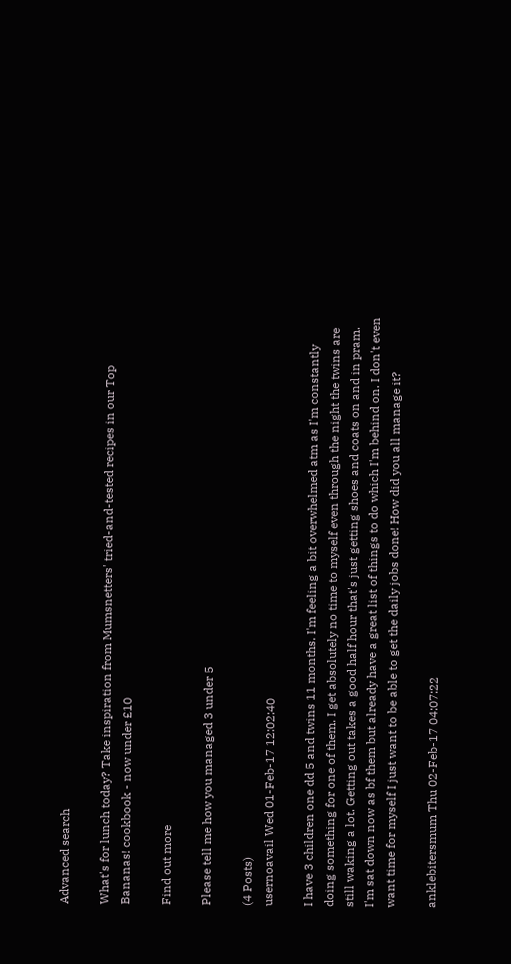Advanced search

What's for lunch today? Take inspiration from Mumsnetters' tried-and-tested recipes in our Top Bananas! cookbook - now under £10

Find out more

Please tell me how you managed 3 under 5

(4 Posts)
usernoavail Wed 01-Feb-17 12:02:40

I have 3 children one dd 5 and twins 11 months. I'm feeling a bit overwhelmed atm as I'm constantly doing something for one of them. I get absolutely no time to myself even through the night the twins are still waking a lot. Getting out takes a good half hour that's just getting shoes and coats on and in pram. I'm sat down now as bf them but already have a great list of things to do which I'm behind on. I don't even want time for myself I just want to be able to get the daily jobs done! How did you all manage it?

anklebitersmum Thu 02-Feb-17 04:07:22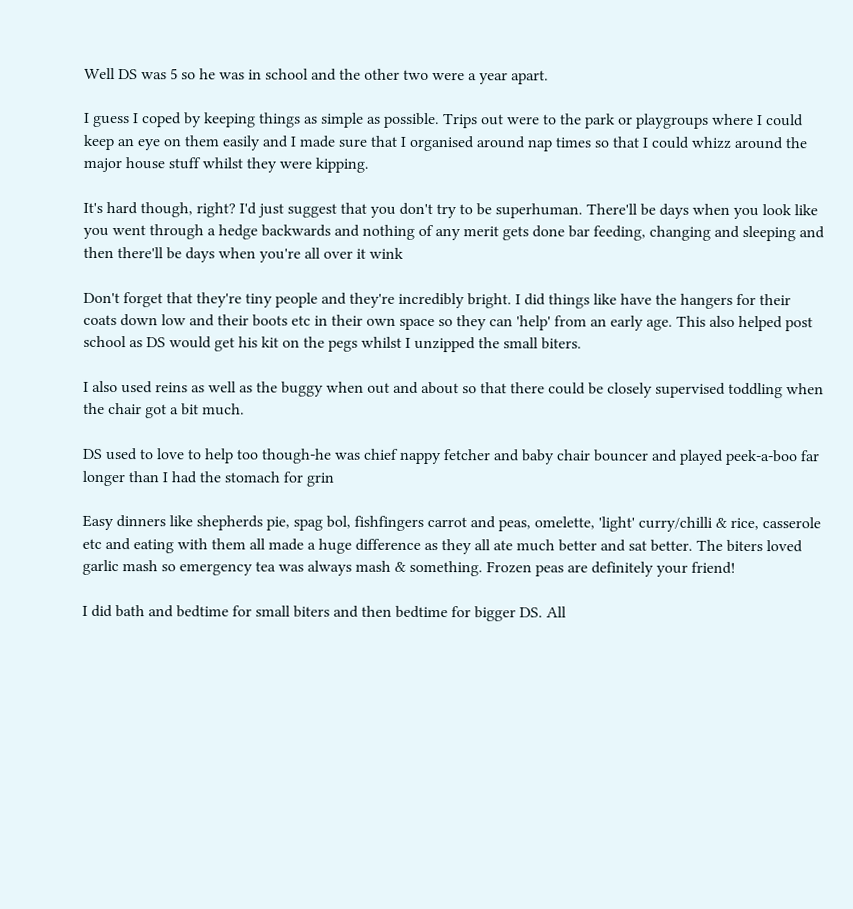Well DS was 5 so he was in school and the other two were a year apart.

I guess I coped by keeping things as simple as possible. Trips out were to the park or playgroups where I could keep an eye on them easily and I made sure that I organised around nap times so that I could whizz around the major house stuff whilst they were kipping.

It's hard though, right? I'd just suggest that you don't try to be superhuman. There'll be days when you look like you went through a hedge backwards and nothing of any merit gets done bar feeding, changing and sleeping and then there'll be days when you're all over it wink

Don't forget that they're tiny people and they're incredibly bright. I did things like have the hangers for their coats down low and their boots etc in their own space so they can 'help' from an early age. This also helped post school as DS would get his kit on the pegs whilst I unzipped the small biters.

I also used reins as well as the buggy when out and about so that there could be closely supervised toddling when the chair got a bit much.

DS used to love to help too though-he was chief nappy fetcher and baby chair bouncer and played peek-a-boo far longer than I had the stomach for grin

Easy dinners like shepherds pie, spag bol, fishfingers carrot and peas, omelette, 'light' curry/chilli & rice, casserole etc and eating with them all made a huge difference as they all ate much better and sat better. The biters loved garlic mash so emergency tea was always mash & something. Frozen peas are definitely your friend!

I did bath and bedtime for small biters and then bedtime for bigger DS. All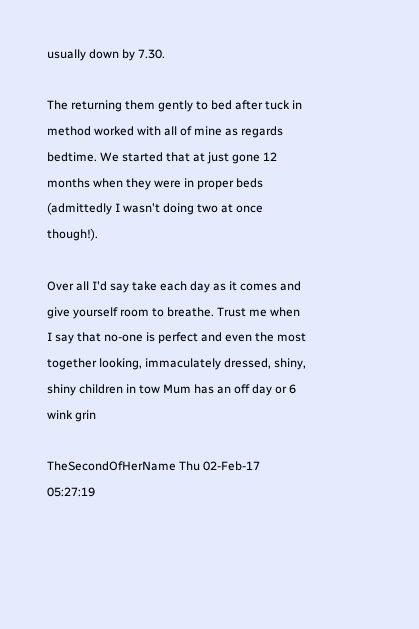usually down by 7.30.

The returning them gently to bed after tuck in method worked with all of mine as regards bedtime. We started that at just gone 12 months when they were in proper beds (admittedly I wasn't doing two at once though!).

Over all I'd say take each day as it comes and give yourself room to breathe. Trust me when I say that no-one is perfect and even the most together looking, immaculately dressed, shiny, shiny children in tow Mum has an off day or 6 wink grin

TheSecondOfHerName Thu 02-Feb-17 05:27:19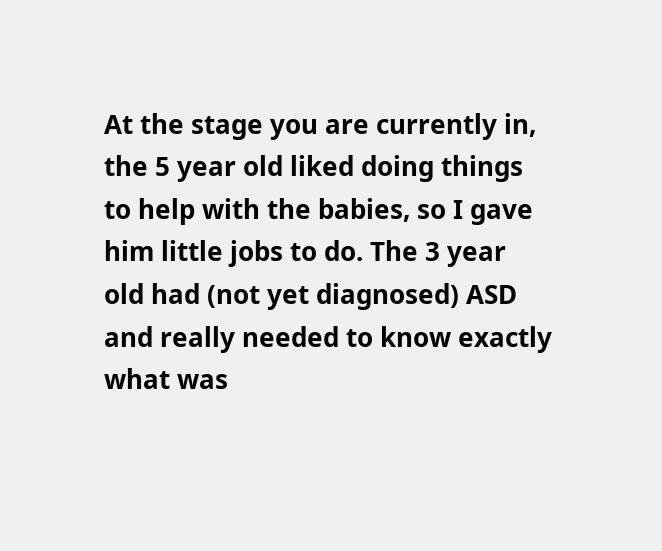At the stage you are currently in, the 5 year old liked doing things to help with the babies, so I gave him little jobs to do. The 3 year old had (not yet diagnosed) ASD and really needed to know exactly what was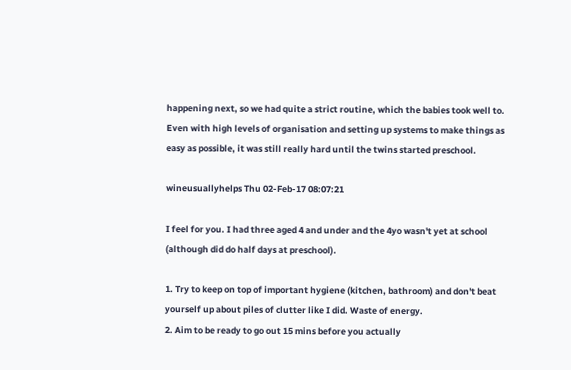happening next, so we had quite a strict routine, which the babies took well to. Even with high levels of organisation and setting up systems to make things as easy as possible, it was still really hard until the twins started preschool.

wineusuallyhelps Thu 02-Feb-17 08:07:21

I feel for you. I had three aged 4 and under and the 4yo wasn't yet at school (although did do half days at preschool).

1. Try to keep on top of important hygiene (kitchen, bathroom) and don't beat yourself up about piles of clutter like I did. Waste of energy.
2. Aim to be ready to go out 15 mins before you actually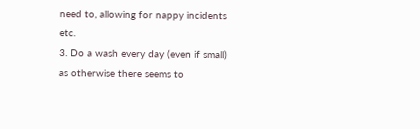need to, allowing for nappy incidents etc.
3. Do a wash every day (even if small) as otherwise there seems to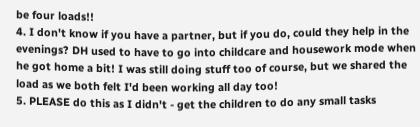be four loads!!
4. I don't know if you have a partner, but if you do, could they help in the evenings? DH used to have to go into childcare and housework mode when he got home a bit! I was still doing stuff too of course, but we shared the load as we both felt I'd been working all day too!
5. PLEASE do this as I didn't - get the children to do any small tasks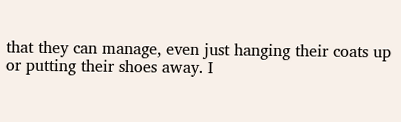that they can manage, even just hanging their coats up or putting their shoes away. I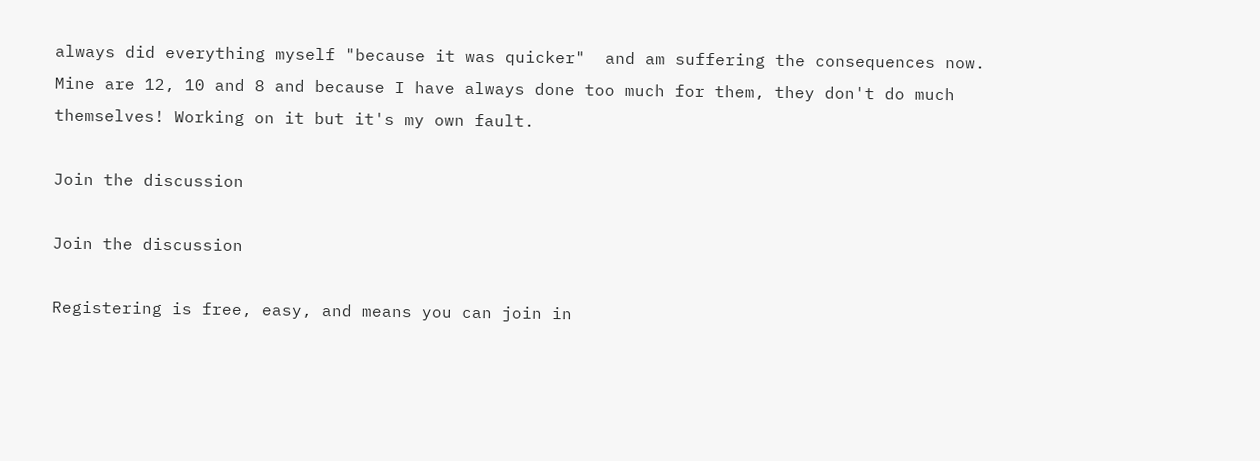always did everything myself "because it was quicker"  and am suffering the consequences now. Mine are 12, 10 and 8 and because I have always done too much for them, they don't do much themselves! Working on it but it's my own fault.

Join the discussion

Join the discussion

Registering is free, easy, and means you can join in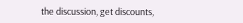the discussion, get discounts,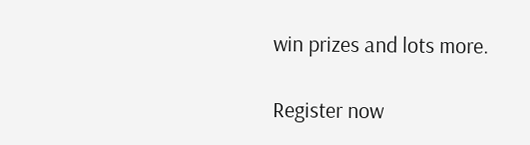win prizes and lots more.

Register now